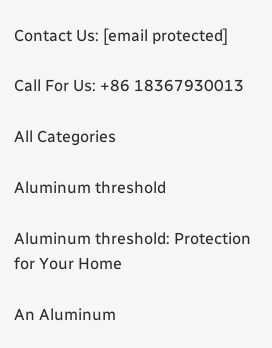Contact Us: [email protected]

Call For Us: +86 18367930013

All Categories

Aluminum threshold

Aluminum threshold: Protection for Your Home

An Aluminum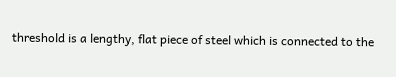threshold is a lengthy, flat piece of steel which is connected to the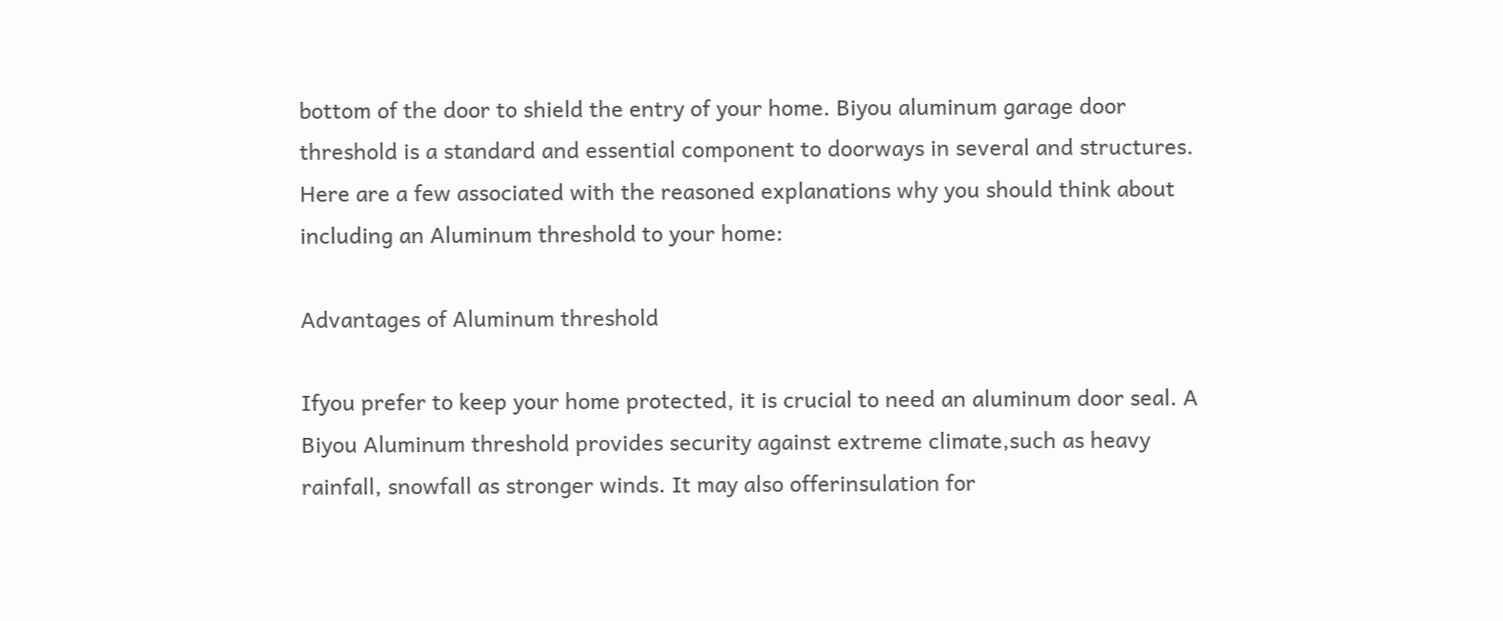bottom of the door to shield the entry of your home. Biyou aluminum garage door threshold is a standard and essential component to doorways in several and structures. Here are a few associated with the reasoned explanations why you should think about including an Aluminum threshold to your home:

Advantages of Aluminum threshold

Ifyou prefer to keep your home protected, it is crucial to need an aluminum door seal. A Biyou Aluminum threshold provides security against extreme climate,such as heavy rainfall, snowfall as stronger winds. It may also offerinsulation for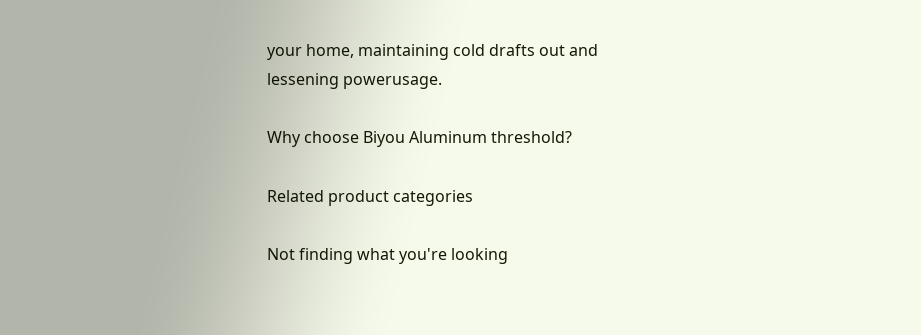your home, maintaining cold drafts out and lessening powerusage.

Why choose Biyou Aluminum threshold?

Related product categories

Not finding what you're looking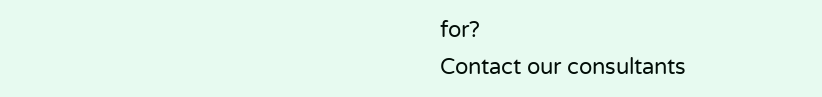for?
Contact our consultants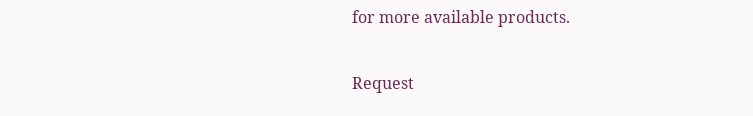for more available products.

Request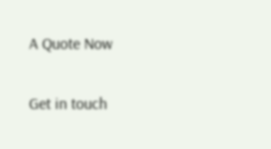A Quote Now

Get in touch